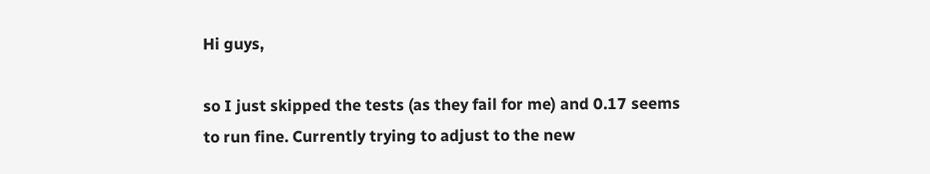Hi guys,

so I just skipped the tests (as they fail for me) and 0.17 seems to run fine. Currently trying to adjust to the new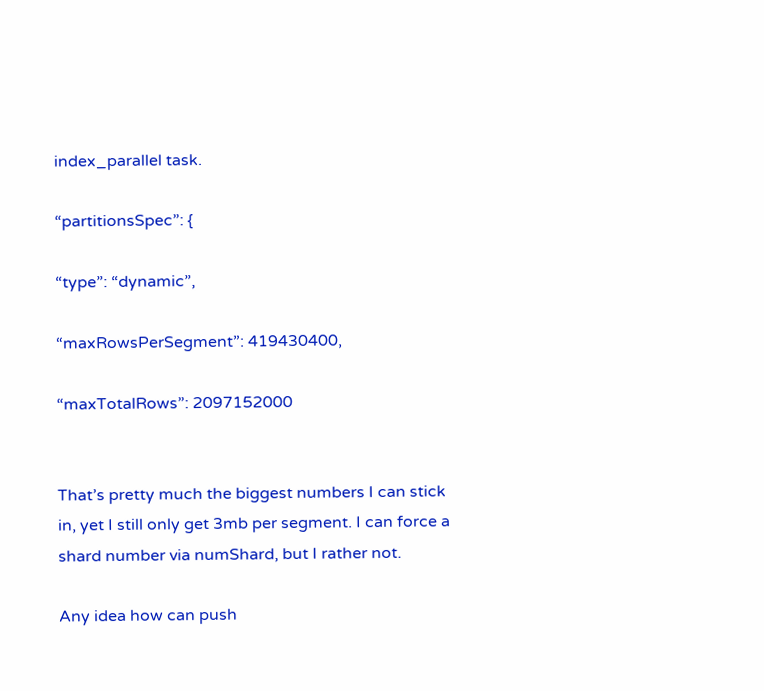index_parallel task.

“partitionsSpec”: {

“type”: “dynamic”,

“maxRowsPerSegment”: 419430400,

“maxTotalRows”: 2097152000


That’s pretty much the biggest numbers I can stick in, yet I still only get 3mb per segment. I can force a shard number via numShard, but I rather not.

Any idea how can push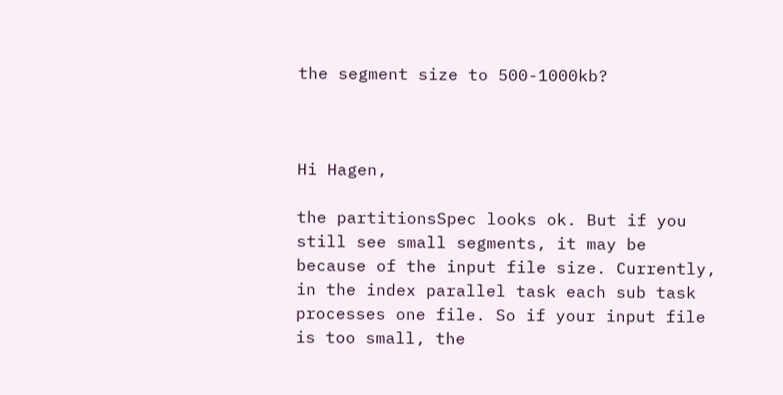the segment size to 500-1000kb?



Hi Hagen,

the partitionsSpec looks ok. But if you still see small segments, it may be because of the input file size. Currently, in the index parallel task each sub task processes one file. So if your input file is too small, the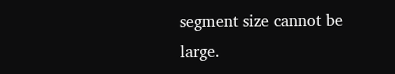segment size cannot be large.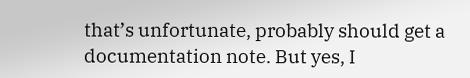that’s unfortunate, probably should get a documentation note. But yes, I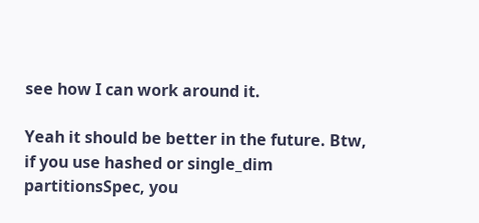see how I can work around it.

Yeah it should be better in the future. Btw, if you use hashed or single_dim partitionsSpec, you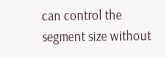can control the segment size without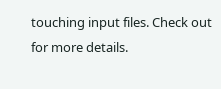touching input files. Check out for more details.